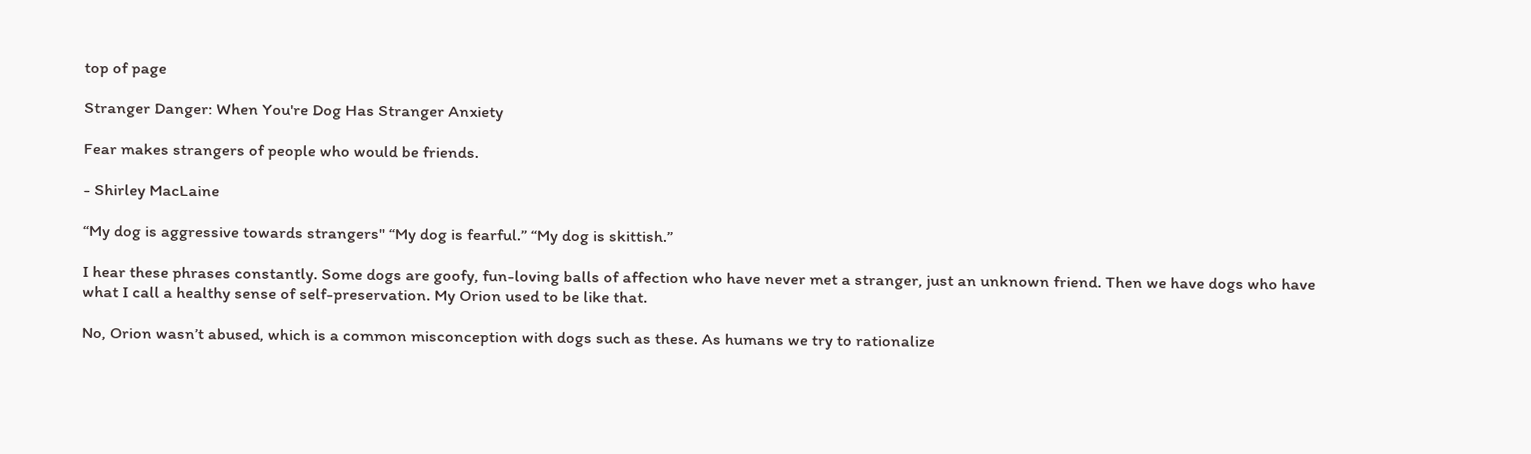top of page

Stranger Danger: When You're Dog Has Stranger Anxiety

Fear makes strangers of people who would be friends.

- Shirley MacLaine

“My dog is aggressive towards strangers" “My dog is fearful.” “My dog is skittish.”

I hear these phrases constantly. Some dogs are goofy, fun-loving balls of affection who have never met a stranger, just an unknown friend. Then we have dogs who have what I call a healthy sense of self-preservation. My Orion used to be like that.

No, Orion wasn’t abused, which is a common misconception with dogs such as these. As humans we try to rationalize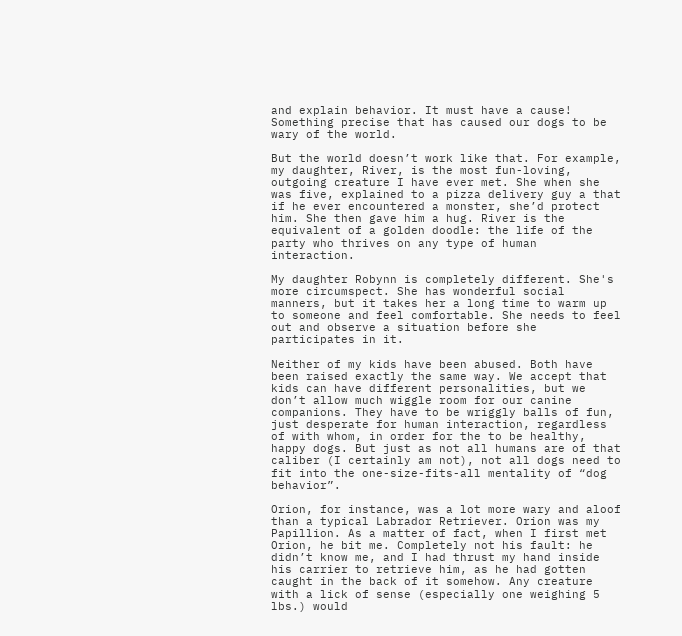and explain behavior. It must have a cause! Something precise that has caused our dogs to be wary of the world.

But the world doesn’t work like that. For example, my daughter, River, is the most fun-loving, outgoing creature I have ever met. She when she was five, explained to a pizza delivery guy a that if he ever encountered a monster, she’d protect him. She then gave him a hug. River is the equivalent of a golden doodle: the life of the party who thrives on any type of human interaction.

My daughter Robynn is completely different. She's more circumspect. She has wonderful social manners, but it takes her a long time to warm up to someone and feel comfortable. She needs to feel out and observe a situation before she participates in it.

Neither of my kids have been abused. Both have been raised exactly the same way. We accept that kids can have different personalities, but we don’t allow much wiggle room for our canine companions. They have to be wriggly balls of fun, just desperate for human interaction, regardless of with whom, in order for the to be healthy, happy dogs. But just as not all humans are of that caliber (I certainly am not), not all dogs need to fit into the one-size-fits-all mentality of “dog behavior”.

Orion, for instance, was a lot more wary and aloof than a typical Labrador Retriever. Orion was my Papillion. As a matter of fact, when I first met Orion, he bit me. Completely not his fault: he didn’t know me, and I had thrust my hand inside his carrier to retrieve him, as he had gotten caught in the back of it somehow. Any creature with a lick of sense (especially one weighing 5 lbs.) would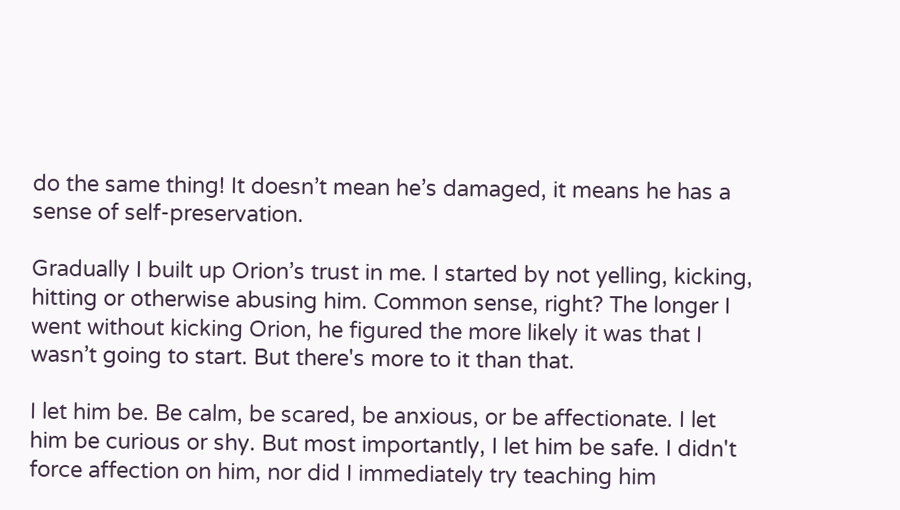do the same thing! It doesn’t mean he’s damaged, it means he has a sense of self-preservation.

Gradually I built up Orion’s trust in me. I started by not yelling, kicking, hitting or otherwise abusing him. Common sense, right? The longer I went without kicking Orion, he figured the more likely it was that I wasn’t going to start. But there's more to it than that.

I let him be. Be calm, be scared, be anxious, or be affectionate. I let him be curious or shy. But most importantly, I let him be safe. I didn't force affection on him, nor did I immediately try teaching him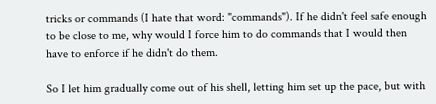tricks or commands (I hate that word: "commands"). If he didn't feel safe enough to be close to me, why would I force him to do commands that I would then have to enforce if he didn't do them.

So I let him gradually come out of his shell, letting him set up the pace, but with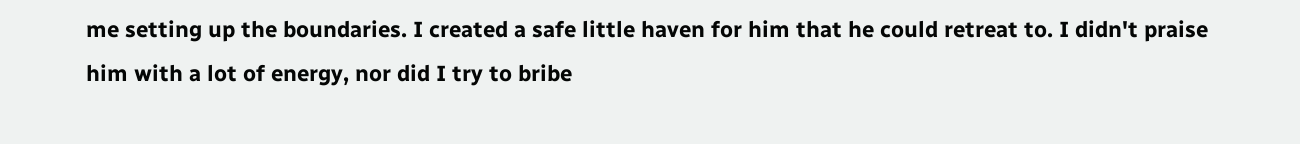me setting up the boundaries. I created a safe little haven for him that he could retreat to. I didn't praise him with a lot of energy, nor did I try to bribe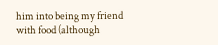him into being my friend with food (although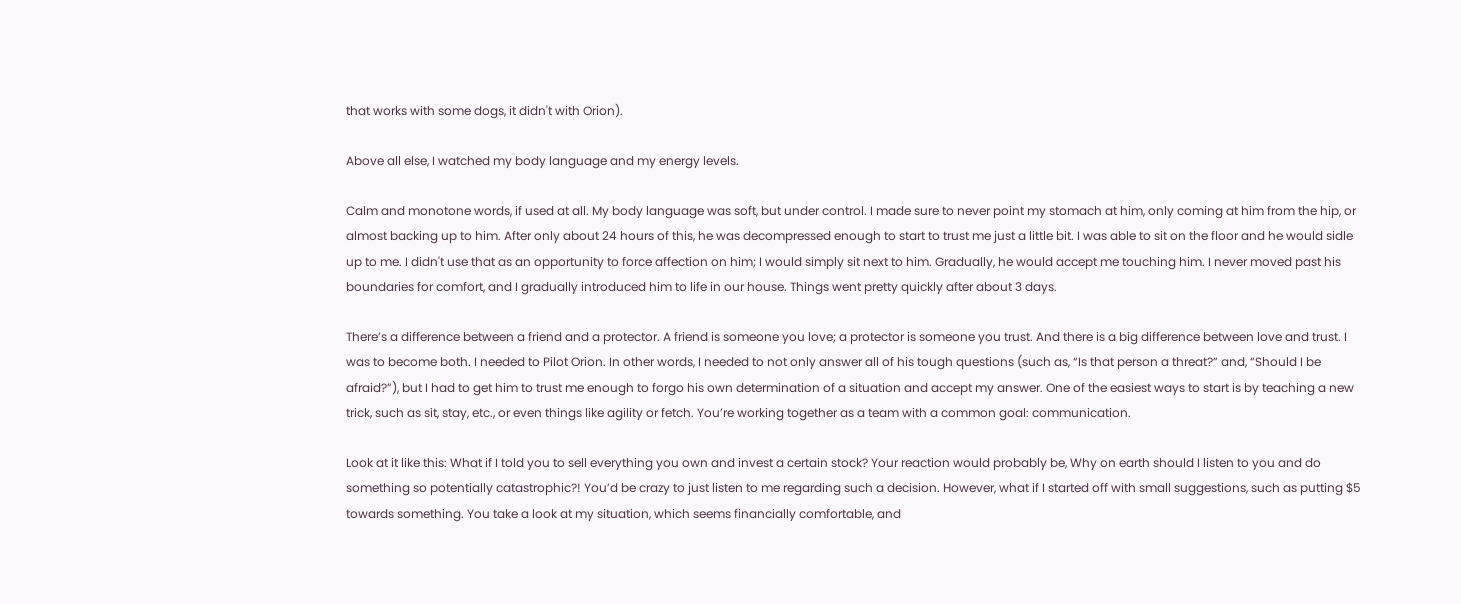that works with some dogs, it didn't with Orion).

Above all else, I watched my body language and my energy levels.

Calm and monotone words, if used at all. My body language was soft, but under control. I made sure to never point my stomach at him, only coming at him from the hip, or almost backing up to him. After only about 24 hours of this, he was decompressed enough to start to trust me just a little bit. I was able to sit on the floor and he would sidle up to me. I didn't use that as an opportunity to force affection on him; I would simply sit next to him. Gradually, he would accept me touching him. I never moved past his boundaries for comfort, and I gradually introduced him to life in our house. Things went pretty quickly after about 3 days.

There’s a difference between a friend and a protector. A friend is someone you love; a protector is someone you trust. And there is a big difference between love and trust. I was to become both. I needed to Pilot Orion. In other words, I needed to not only answer all of his tough questions (such as, “Is that person a threat?” and, “Should I be afraid?”), but I had to get him to trust me enough to forgo his own determination of a situation and accept my answer. One of the easiest ways to start is by teaching a new trick, such as sit, stay, etc., or even things like agility or fetch. You’re working together as a team with a common goal: communication.

Look at it like this: What if I told you to sell everything you own and invest a certain stock? Your reaction would probably be, Why on earth should I listen to you and do something so potentially catastrophic?! You’d be crazy to just listen to me regarding such a decision. However, what if I started off with small suggestions, such as putting $5 towards something. You take a look at my situation, which seems financially comfortable, and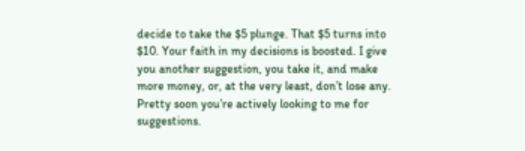decide to take the $5 plunge. That $5 turns into $10. Your faith in my decisions is boosted. I give you another suggestion, you take it, and make more money, or, at the very least, don’t lose any. Pretty soon you’re actively looking to me for suggestions.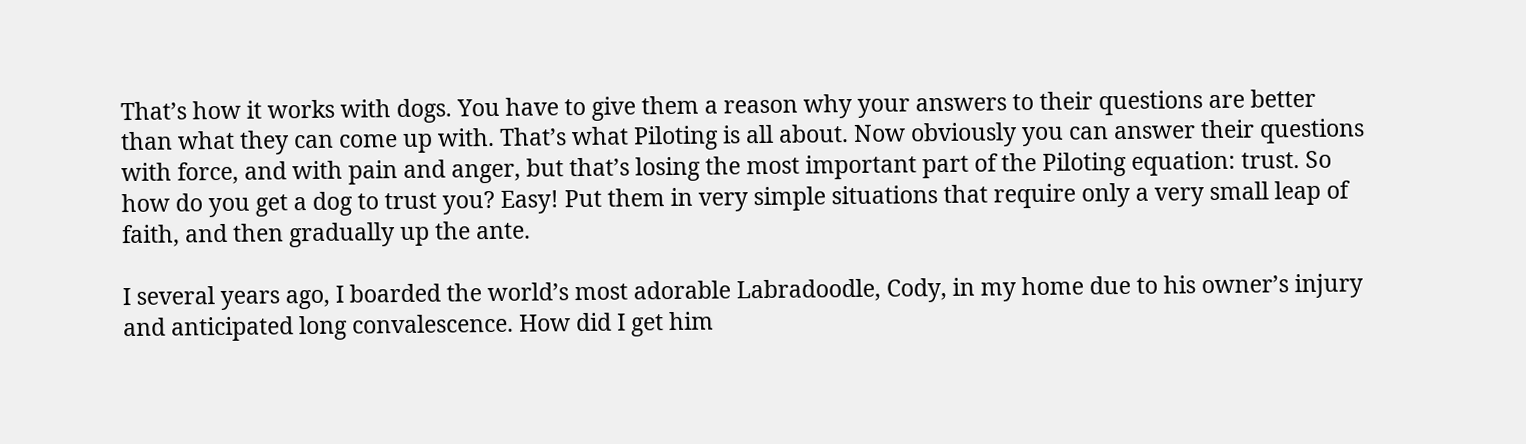That’s how it works with dogs. You have to give them a reason why your answers to their questions are better than what they can come up with. That’s what Piloting is all about. Now obviously you can answer their questions with force, and with pain and anger, but that’s losing the most important part of the Piloting equation: trust. So how do you get a dog to trust you? Easy! Put them in very simple situations that require only a very small leap of faith, and then gradually up the ante.

I several years ago, I boarded the world’s most adorable Labradoodle, Cody, in my home due to his owner’s injury and anticipated long convalescence. How did I get him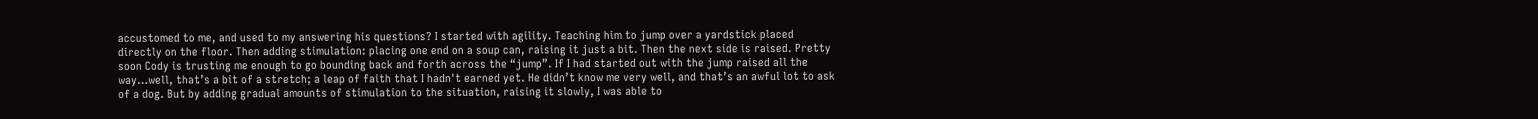accustomed to me, and used to my answering his questions? I started with agility. Teaching him to jump over a yardstick placed directly on the floor. Then adding stimulation: placing one end on a soup can, raising it just a bit. Then the next side is raised. Pretty soon Cody is trusting me enough to go bounding back and forth across the “jump”. If I had started out with the jump raised all the way…well, that’s a bit of a stretch; a leap of faith that I hadn't earned yet. He didn’t know me very well, and that’s an awful lot to ask of a dog. But by adding gradual amounts of stimulation to the situation, raising it slowly, I was able to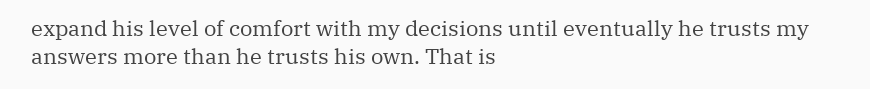expand his level of comfort with my decisions until eventually he trusts my answers more than he trusts his own. That is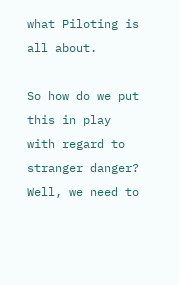what Piloting is all about.

So how do we put this in play with regard to stranger danger? Well, we need to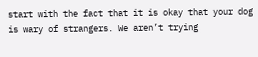start with the fact that it is okay that your dog is wary of strangers. We aren’t trying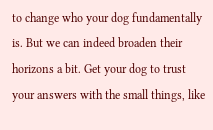to change who your dog fundamentally is. But we can indeed broaden their horizons a bit. Get your dog to trust your answers with the small things, like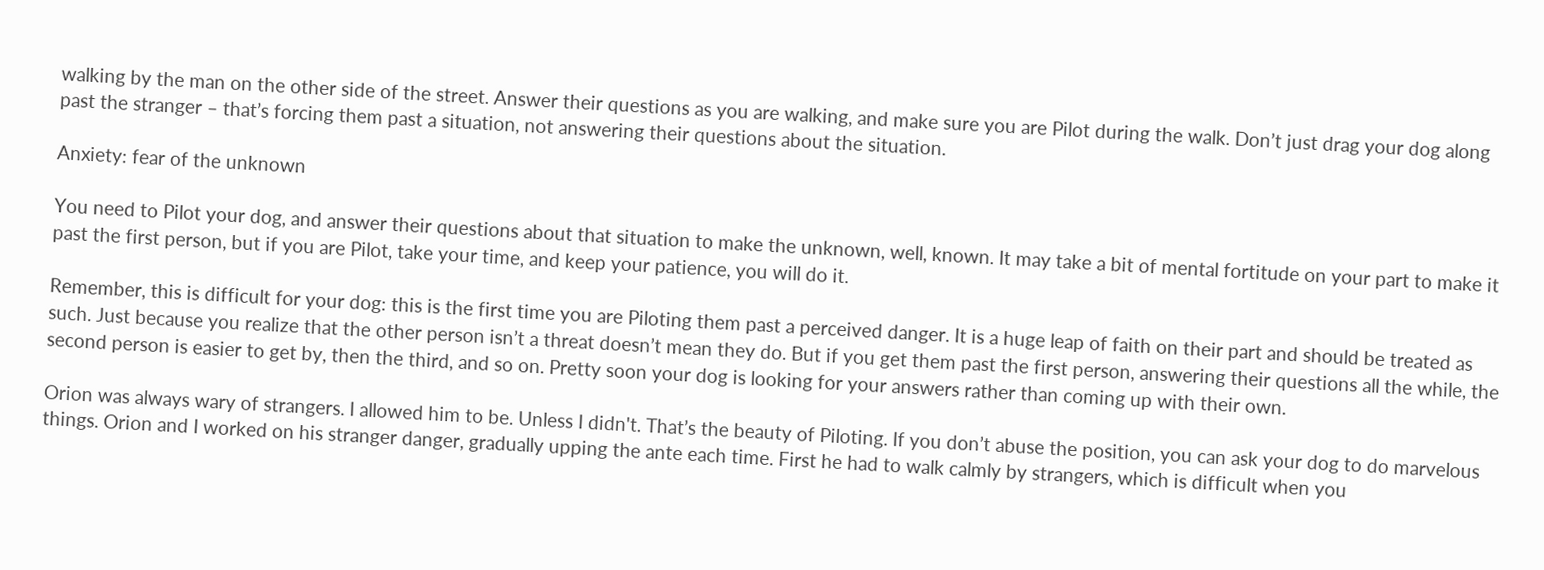walking by the man on the other side of the street. Answer their questions as you are walking, and make sure you are Pilot during the walk. Don’t just drag your dog along past the stranger – that’s forcing them past a situation, not answering their questions about the situation.

Anxiety: fear of the unknown

You need to Pilot your dog, and answer their questions about that situation to make the unknown, well, known. It may take a bit of mental fortitude on your part to make it past the first person, but if you are Pilot, take your time, and keep your patience, you will do it.

Remember, this is difficult for your dog: this is the first time you are Piloting them past a perceived danger. It is a huge leap of faith on their part and should be treated as such. Just because you realize that the other person isn’t a threat doesn’t mean they do. But if you get them past the first person, answering their questions all the while, the second person is easier to get by, then the third, and so on. Pretty soon your dog is looking for your answers rather than coming up with their own.

Orion was always wary of strangers. I allowed him to be. Unless I didn't. That’s the beauty of Piloting. If you don’t abuse the position, you can ask your dog to do marvelous things. Orion and I worked on his stranger danger, gradually upping the ante each time. First he had to walk calmly by strangers, which is difficult when you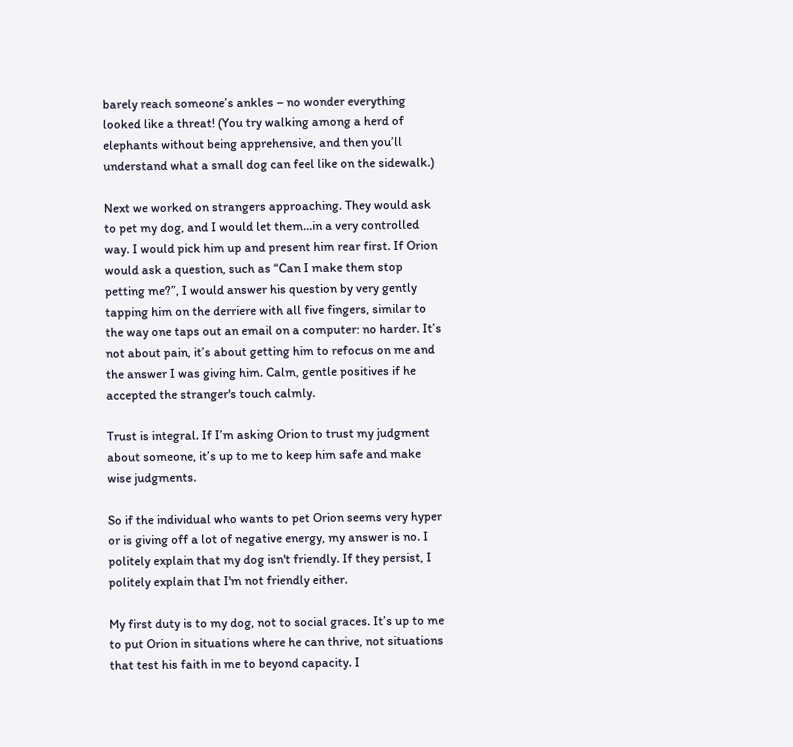barely reach someone’s ankles – no wonder everything looked like a threat! (You try walking among a herd of elephants without being apprehensive, and then you’ll understand what a small dog can feel like on the sidewalk.)

Next we worked on strangers approaching. They would ask to pet my dog, and I would let them…in a very controlled way. I would pick him up and present him rear first. If Orion would ask a question, such as “Can I make them stop petting me?”, I would answer his question by very gently tapping him on the derriere with all five fingers, similar to the way one taps out an email on a computer: no harder. It’s not about pain, it’s about getting him to refocus on me and the answer I was giving him. Calm, gentle positives if he accepted the stranger's touch calmly.

Trust is integral. If I’m asking Orion to trust my judgment about someone, it’s up to me to keep him safe and make wise judgments.

So if the individual who wants to pet Orion seems very hyper or is giving off a lot of negative energy, my answer is no. I politely explain that my dog isn't friendly. If they persist, I politely explain that I'm not friendly either.

My first duty is to my dog, not to social graces. It’s up to me to put Orion in situations where he can thrive, not situations that test his faith in me to beyond capacity. I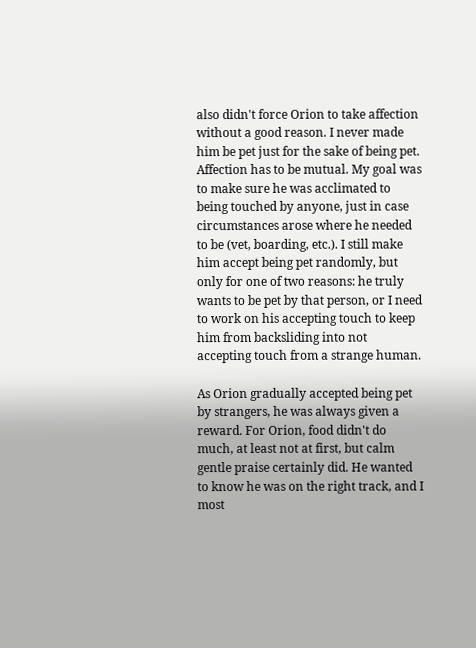also didn't force Orion to take affection without a good reason. I never made him be pet just for the sake of being pet. Affection has to be mutual. My goal was to make sure he was acclimated to being touched by anyone, just in case circumstances arose where he needed to be (vet, boarding, etc.). I still make him accept being pet randomly, but only for one of two reasons: he truly wants to be pet by that person, or I need to work on his accepting touch to keep him from backsliding into not accepting touch from a strange human.

As Orion gradually accepted being pet by strangers, he was always given a reward. For Orion, food didn't do much, at least not at first, but calm gentle praise certainly did. He wanted to know he was on the right track, and I most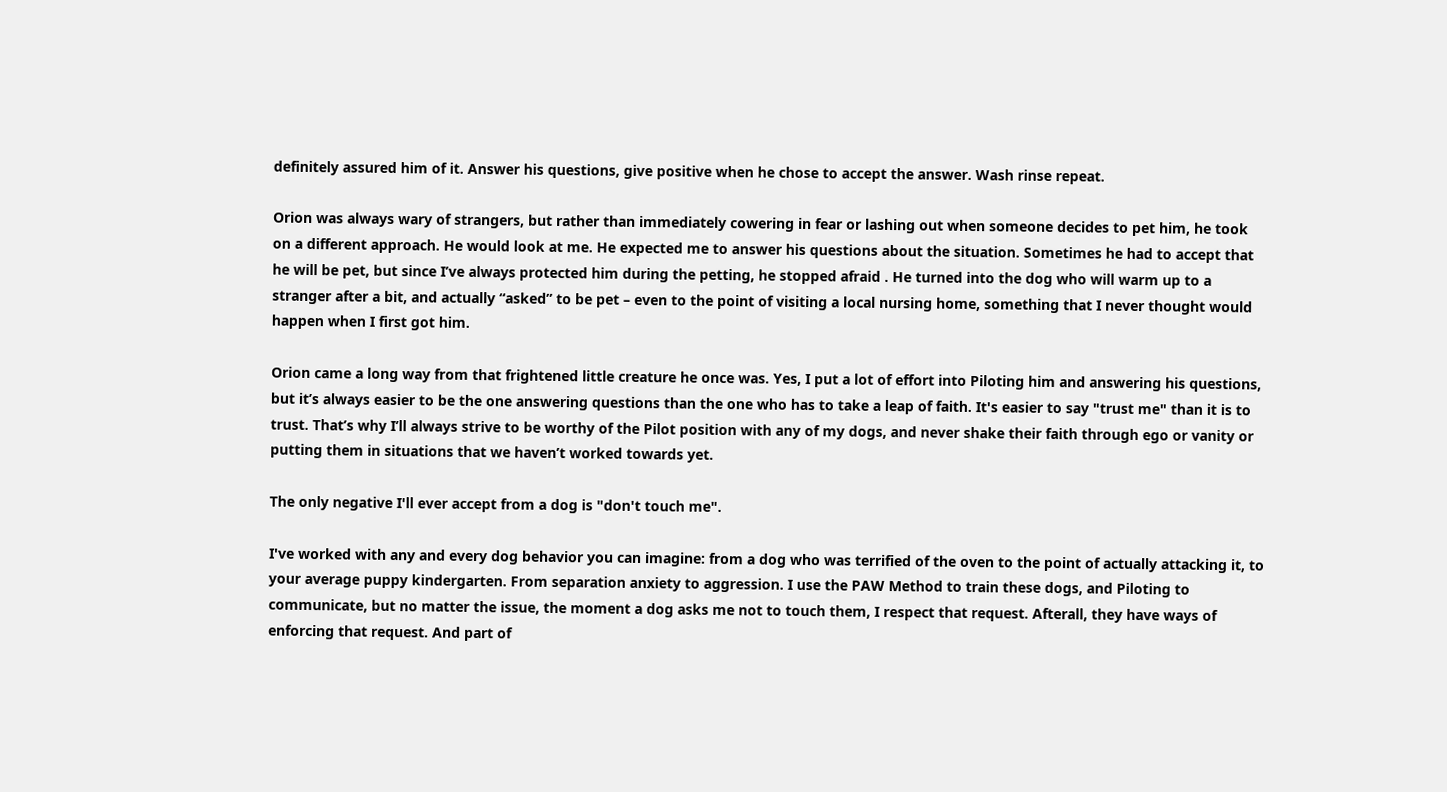definitely assured him of it. Answer his questions, give positive when he chose to accept the answer. Wash rinse repeat.

Orion was always wary of strangers, but rather than immediately cowering in fear or lashing out when someone decides to pet him, he took on a different approach. He would look at me. He expected me to answer his questions about the situation. Sometimes he had to accept that he will be pet, but since I’ve always protected him during the petting, he stopped afraid . He turned into the dog who will warm up to a stranger after a bit, and actually “asked” to be pet – even to the point of visiting a local nursing home, something that I never thought would happen when I first got him.

Orion came a long way from that frightened little creature he once was. Yes, I put a lot of effort into Piloting him and answering his questions, but it’s always easier to be the one answering questions than the one who has to take a leap of faith. It's easier to say "trust me" than it is to trust. That’s why I’ll always strive to be worthy of the Pilot position with any of my dogs, and never shake their faith through ego or vanity or putting them in situations that we haven’t worked towards yet.

The only negative I'll ever accept from a dog is "don't touch me".

I've worked with any and every dog behavior you can imagine: from a dog who was terrified of the oven to the point of actually attacking it, to your average puppy kindergarten. From separation anxiety to aggression. I use the PAW Method to train these dogs, and Piloting to communicate, but no matter the issue, the moment a dog asks me not to touch them, I respect that request. Afterall, they have ways of enforcing that request. And part of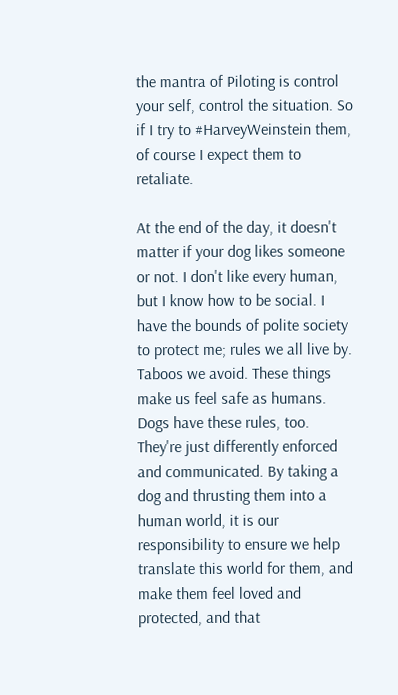the mantra of Piloting is control your self, control the situation. So if I try to #HarveyWeinstein them, of course I expect them to retaliate.

At the end of the day, it doesn't matter if your dog likes someone or not. I don't like every human, but I know how to be social. I have the bounds of polite society to protect me; rules we all live by. Taboos we avoid. These things make us feel safe as humans. Dogs have these rules, too. They're just differently enforced and communicated. By taking a dog and thrusting them into a human world, it is our responsibility to ensure we help translate this world for them, and make them feel loved and protected, and that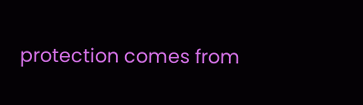protection comes from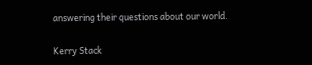answering their questions about our world.

Kerry Stack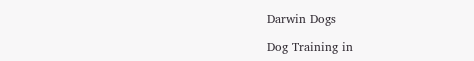Darwin Dogs

Dog Training in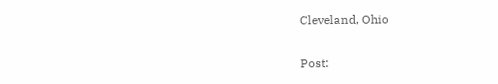Cleveland, Ohio

Post: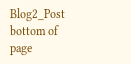Blog2_Post
bottom of page